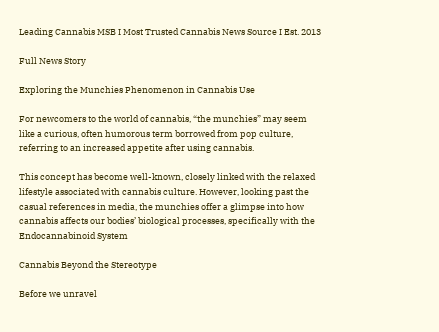Leading Cannabis MSB I Most Trusted Cannabis News Source I Est. 2013

Full News Story

Exploring the Munchies Phenomenon in Cannabis Use

For newcomers to the world of cannabis, “the munchies” may seem like a curious, often humorous term borrowed from pop culture, referring to an increased appetite after using cannabis.

This concept has become well-known, closely linked with the relaxed lifestyle associated with cannabis culture. However, looking past the casual references in media, the munchies offer a glimpse into how cannabis affects our bodies’ biological processes, specifically with the Endocannabinoid System

Cannabis Beyond the Stereotype

Before we unravel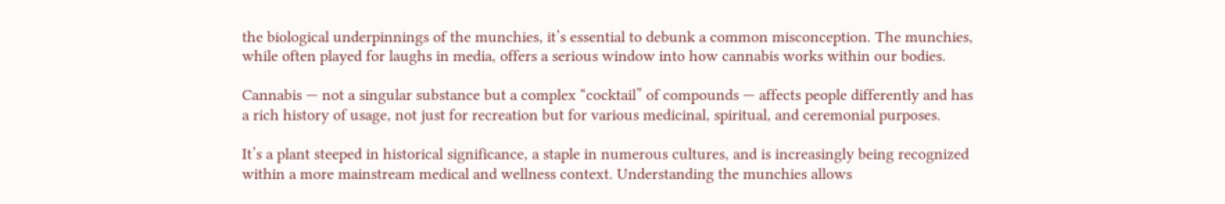the biological underpinnings of the munchies, it’s essential to debunk a common misconception. The munchies, while often played for laughs in media, offers a serious window into how cannabis works within our bodies.

Cannabis — not a singular substance but a complex “cocktail” of compounds — affects people differently and has a rich history of usage, not just for recreation but for various medicinal, spiritual, and ceremonial purposes.

It’s a plant steeped in historical significance, a staple in numerous cultures, and is increasingly being recognized within a more mainstream medical and wellness context. Understanding the munchies allows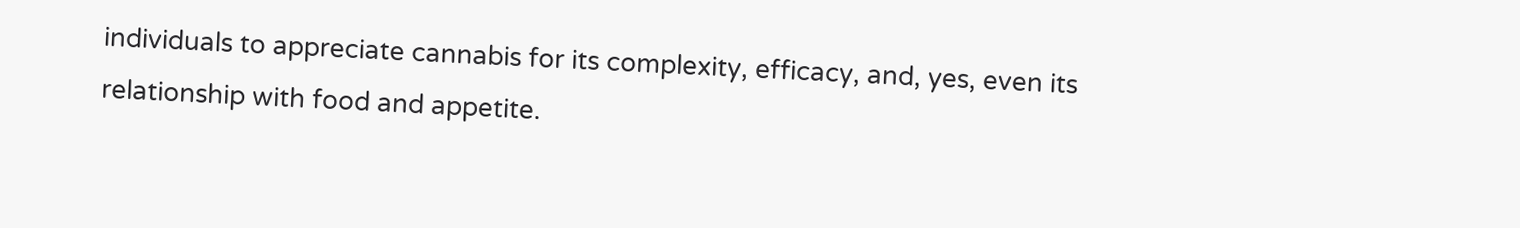individuals to appreciate cannabis for its complexity, efficacy, and, yes, even its relationship with food and appetite.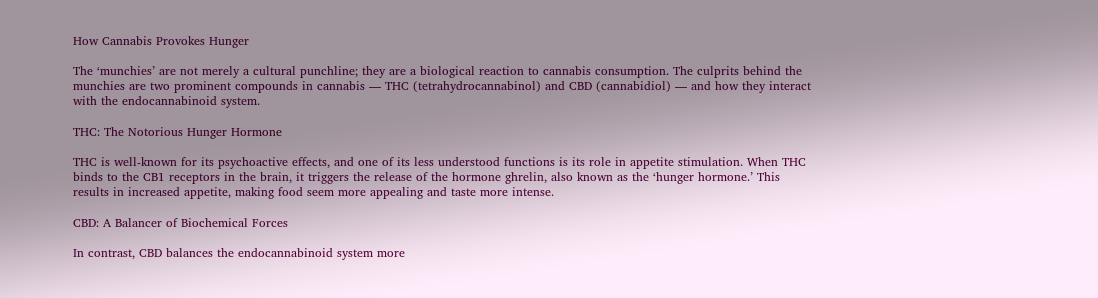How Cannabis Provokes Hunger

The ‘munchies’ are not merely a cultural punchline; they are a biological reaction to cannabis consumption. The culprits behind the munchies are two prominent compounds in cannabis — THC (tetrahydrocannabinol) and CBD (cannabidiol) — and how they interact with the endocannabinoid system.

THC: The Notorious Hunger Hormone

THC is well-known for its psychoactive effects, and one of its less understood functions is its role in appetite stimulation. When THC binds to the CB1 receptors in the brain, it triggers the release of the hormone ghrelin, also known as the ‘hunger hormone.’ This results in increased appetite, making food seem more appealing and taste more intense.

CBD: A Balancer of Biochemical Forces

In contrast, CBD balances the endocannabinoid system more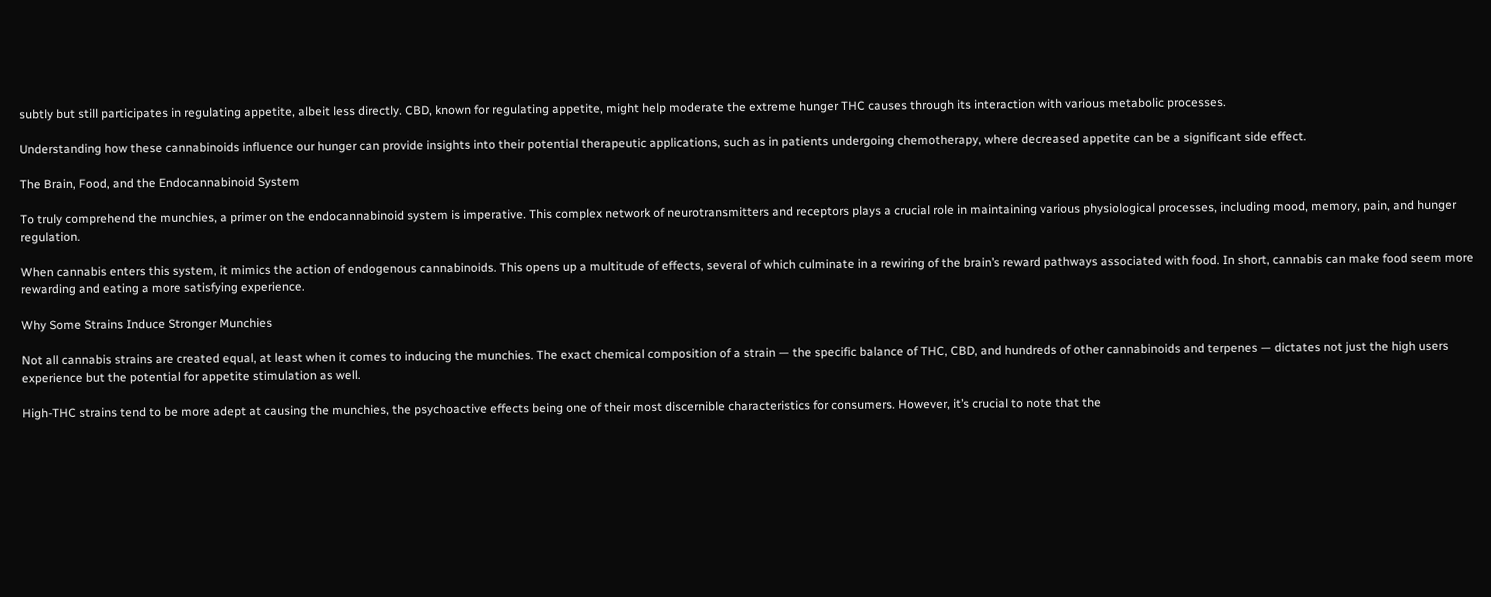subtly but still participates in regulating appetite, albeit less directly. CBD, known for regulating appetite, might help moderate the extreme hunger THC causes through its interaction with various metabolic processes.

Understanding how these cannabinoids influence our hunger can provide insights into their potential therapeutic applications, such as in patients undergoing chemotherapy, where decreased appetite can be a significant side effect.

The Brain, Food, and the Endocannabinoid System

To truly comprehend the munchies, a primer on the endocannabinoid system is imperative. This complex network of neurotransmitters and receptors plays a crucial role in maintaining various physiological processes, including mood, memory, pain, and hunger regulation.

When cannabis enters this system, it mimics the action of endogenous cannabinoids. This opens up a multitude of effects, several of which culminate in a rewiring of the brain’s reward pathways associated with food. In short, cannabis can make food seem more rewarding and eating a more satisfying experience.

Why Some Strains Induce Stronger Munchies

Not all cannabis strains are created equal, at least when it comes to inducing the munchies. The exact chemical composition of a strain — the specific balance of THC, CBD, and hundreds of other cannabinoids and terpenes — dictates not just the high users experience but the potential for appetite stimulation as well.

High-THC strains tend to be more adept at causing the munchies, the psychoactive effects being one of their most discernible characteristics for consumers. However, it’s crucial to note that the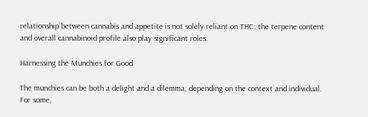relationship between cannabis and appetite is not solely reliant on THC; the terpene content and overall cannabinoid profile also play significant roles.

Harnessing the Munchies for Good

The munchies can be both a delight and a dilemma, depending on the context and individual. For some,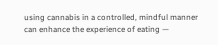using cannabis in a controlled, mindful manner can enhance the experience of eating —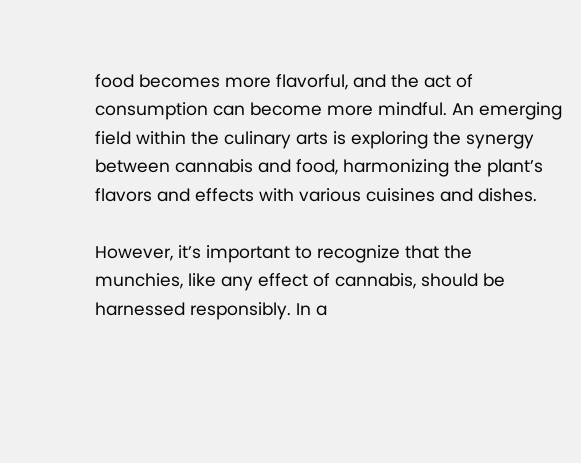food becomes more flavorful, and the act of consumption can become more mindful. An emerging field within the culinary arts is exploring the synergy between cannabis and food, harmonizing the plant’s flavors and effects with various cuisines and dishes.

However, it’s important to recognize that the munchies, like any effect of cannabis, should be harnessed responsibly. In a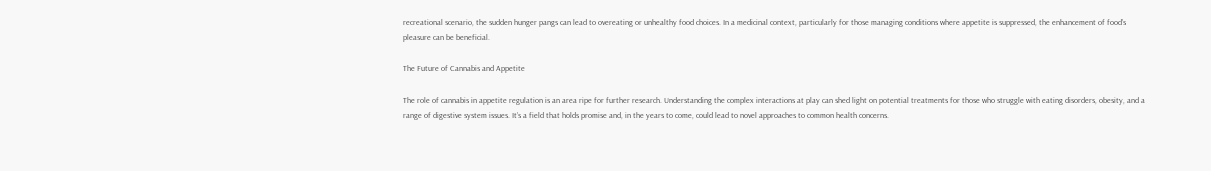recreational scenario, the sudden hunger pangs can lead to overeating or unhealthy food choices. In a medicinal context, particularly for those managing conditions where appetite is suppressed, the enhancement of food’s pleasure can be beneficial.

The Future of Cannabis and Appetite

The role of cannabis in appetite regulation is an area ripe for further research. Understanding the complex interactions at play can shed light on potential treatments for those who struggle with eating disorders, obesity, and a range of digestive system issues. It’s a field that holds promise and, in the years to come, could lead to novel approaches to common health concerns.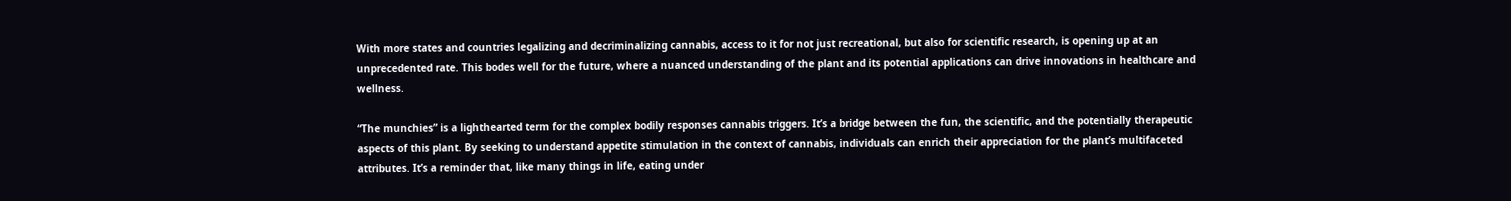With more states and countries legalizing and decriminalizing cannabis, access to it for not just recreational, but also for scientific research, is opening up at an unprecedented rate. This bodes well for the future, where a nuanced understanding of the plant and its potential applications can drive innovations in healthcare and wellness.

“The munchies” is a lighthearted term for the complex bodily responses cannabis triggers. It’s a bridge between the fun, the scientific, and the potentially therapeutic aspects of this plant. By seeking to understand appetite stimulation in the context of cannabis, individuals can enrich their appreciation for the plant’s multifaceted attributes. It’s a reminder that, like many things in life, eating under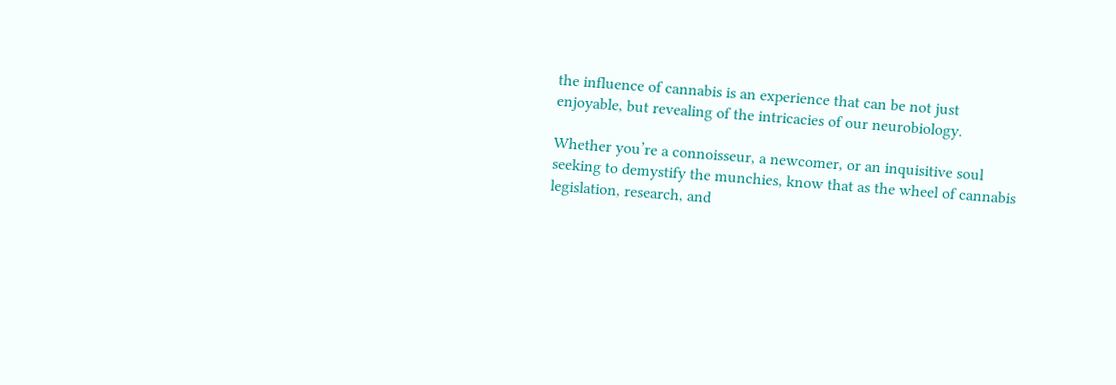the influence of cannabis is an experience that can be not just enjoyable, but revealing of the intricacies of our neurobiology.

Whether you’re a connoisseur, a newcomer, or an inquisitive soul seeking to demystify the munchies, know that as the wheel of cannabis legislation, research, and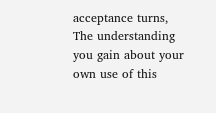acceptance turns, The understanding you gain about your own use of this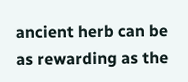ancient herb can be as rewarding as the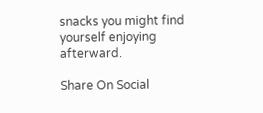snacks you might find yourself enjoying afterward.

Share On Social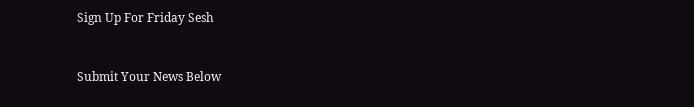Sign Up For Friday Sesh


Submit Your News Below